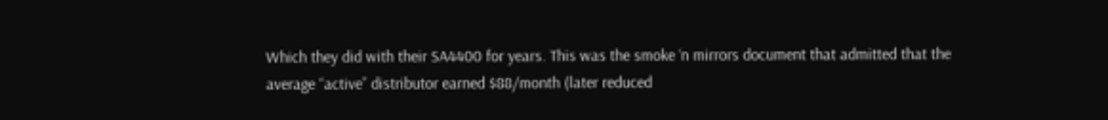Which they did with their SA4400 for years. This was the smoke ‘n mirrors document that admitted that the average “active” distributor earned $88/month (later reduced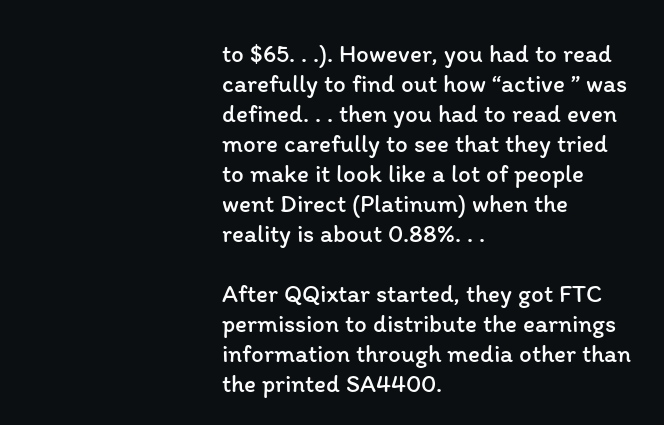to $65. . .). However, you had to read carefully to find out how “active ” was defined. . . then you had to read even more carefully to see that they tried to make it look like a lot of people went Direct (Platinum) when the reality is about 0.88%. . .

After QQixtar started, they got FTC permission to distribute the earnings information through media other than the printed SA4400.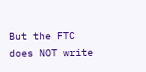But the FTC does NOT write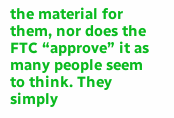the material for them, nor does the FTC “approve” it as many people seem to think. They simply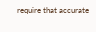require that accurate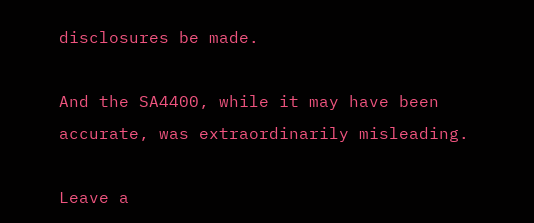disclosures be made.

And the SA4400, while it may have been accurate, was extraordinarily misleading.

Leave a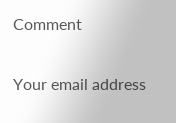Comment

Your email address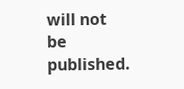will not be published.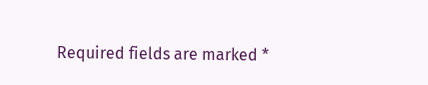Required fields are marked *